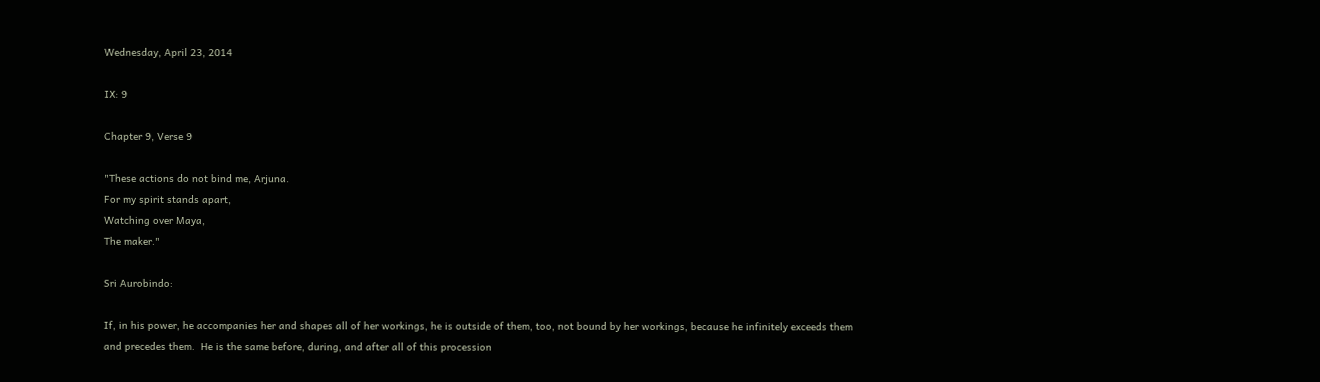Wednesday, April 23, 2014

IX: 9

Chapter 9, Verse 9

"These actions do not bind me, Arjuna.
For my spirit stands apart,
Watching over Maya,
The maker."

Sri Aurobindo:

If, in his power, he accompanies her and shapes all of her workings, he is outside of them, too, not bound by her workings, because he infinitely exceeds them and precedes them.  He is the same before, during, and after all of this procession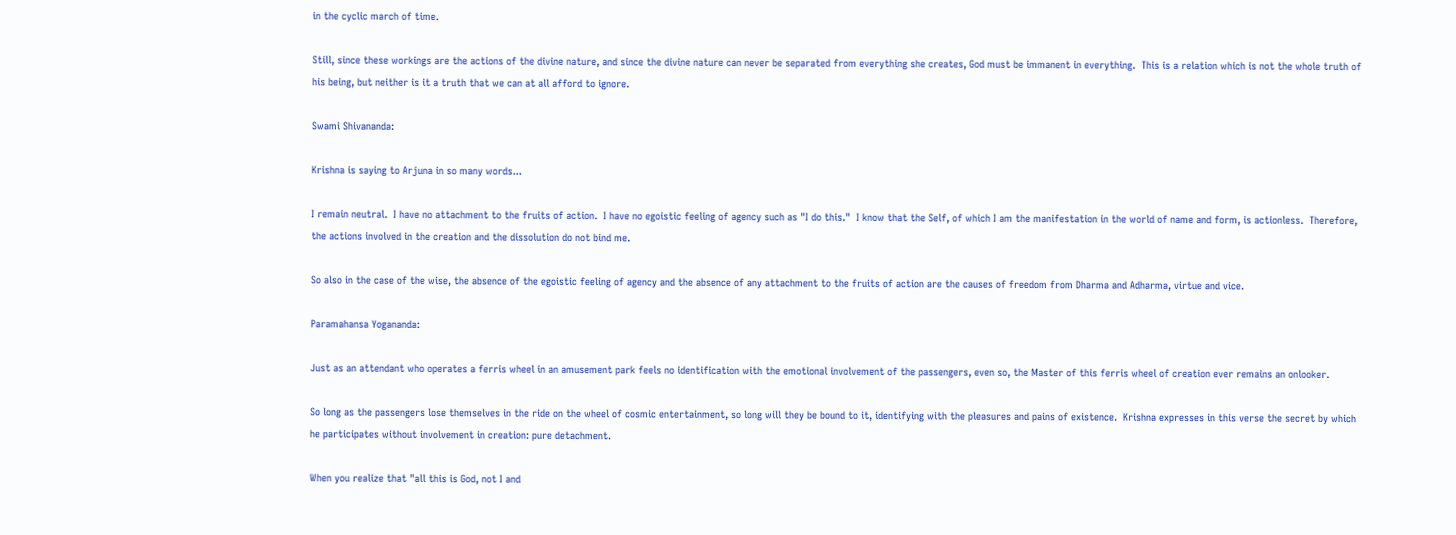in the cyclic march of time.

Still, since these workings are the actions of the divine nature, and since the divine nature can never be separated from everything she creates, God must be immanent in everything.  This is a relation which is not the whole truth of his being, but neither is it a truth that we can at all afford to ignore.

Swami Shivananda:

Krishna is saying to Arjuna in so many words...

I remain neutral.  I have no attachment to the fruits of action.  I have no egoistic feeling of agency such as "I do this."  I know that the Self, of which I am the manifestation in the world of name and form, is actionless.  Therefore, the actions involved in the creation and the dissolution do not bind me.

So also in the case of the wise, the absence of the egoistic feeling of agency and the absence of any attachment to the fruits of action are the causes of freedom from Dharma and Adharma, virtue and vice.

Paramahansa Yogananda:

Just as an attendant who operates a ferris wheel in an amusement park feels no identification with the emotional involvement of the passengers, even so, the Master of this ferris wheel of creation ever remains an onlooker.

So long as the passengers lose themselves in the ride on the wheel of cosmic entertainment, so long will they be bound to it, identifying with the pleasures and pains of existence.  Krishna expresses in this verse the secret by which he participates without involvement in creation: pure detachment.

When you realize that "all this is God, not I and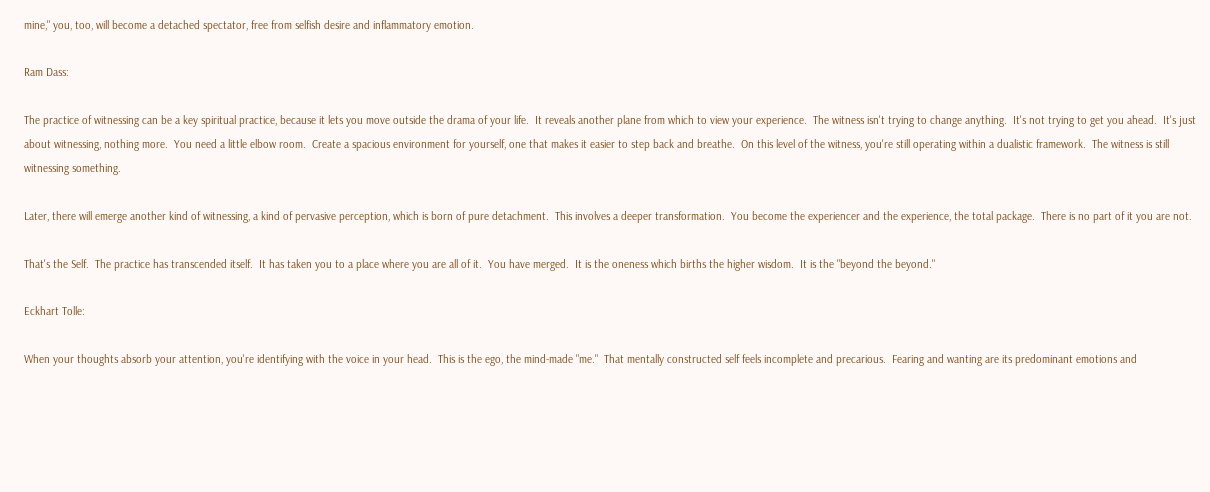mine," you, too, will become a detached spectator, free from selfish desire and inflammatory emotion.

Ram Dass:

The practice of witnessing can be a key spiritual practice, because it lets you move outside the drama of your life.  It reveals another plane from which to view your experience.  The witness isn't trying to change anything.  It's not trying to get you ahead.  It's just about witnessing, nothing more.  You need a little elbow room.  Create a spacious environment for yourself, one that makes it easier to step back and breathe.  On this level of the witness, you're still operating within a dualistic framework.  The witness is still witnessing something.

Later, there will emerge another kind of witnessing, a kind of pervasive perception, which is born of pure detachment.  This involves a deeper transformation.  You become the experiencer and the experience, the total package.  There is no part of it you are not.

That's the Self.  The practice has transcended itself.  It has taken you to a place where you are all of it.  You have merged.  It is the oneness which births the higher wisdom.  It is the "beyond the beyond."

Eckhart Tolle:

When your thoughts absorb your attention, you're identifying with the voice in your head.  This is the ego, the mind-made "me."  That mentally constructed self feels incomplete and precarious.  Fearing and wanting are its predominant emotions and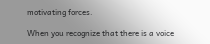motivating forces.

When you recognize that there is a voice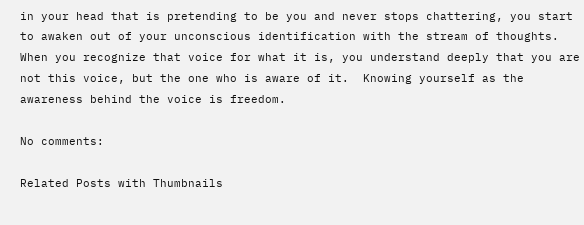in your head that is pretending to be you and never stops chattering, you start to awaken out of your unconscious identification with the stream of thoughts.  When you recognize that voice for what it is, you understand deeply that you are not this voice, but the one who is aware of it.  Knowing yourself as the awareness behind the voice is freedom.

No comments:

Related Posts with Thumbnails